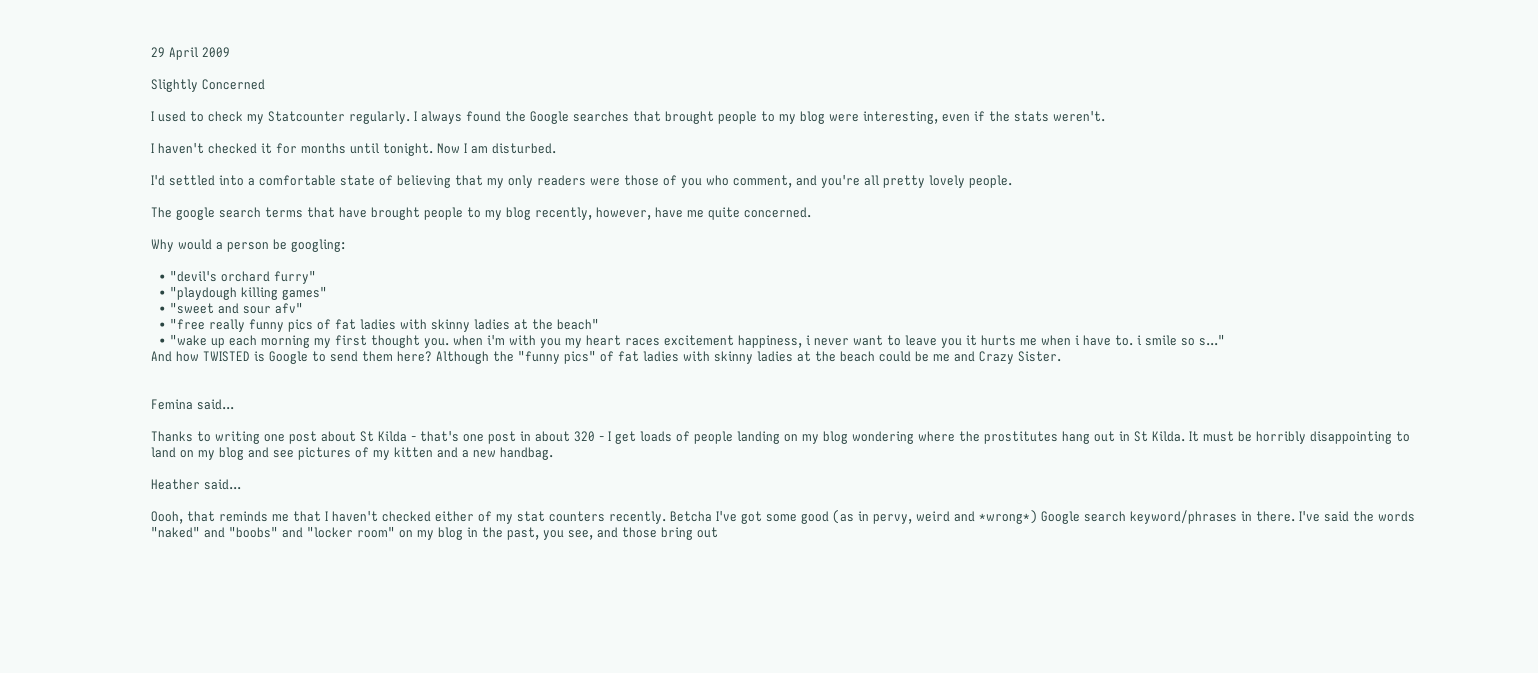29 April 2009

Slightly Concerned

I used to check my Statcounter regularly. I always found the Google searches that brought people to my blog were interesting, even if the stats weren't.

I haven't checked it for months until tonight. Now I am disturbed.

I'd settled into a comfortable state of believing that my only readers were those of you who comment, and you're all pretty lovely people.

The google search terms that have brought people to my blog recently, however, have me quite concerned.

Why would a person be googling:

  • "devil's orchard furry"
  • "playdough killing games"
  • "sweet and sour afv"
  • "free really funny pics of fat ladies with skinny ladies at the beach"
  • "wake up each morning my first thought you. when i'm with you my heart races excitement happiness, i never want to leave you it hurts me when i have to. i smile so s..."
And how TWISTED is Google to send them here? Although the "funny pics" of fat ladies with skinny ladies at the beach could be me and Crazy Sister.


Femina said...

Thanks to writing one post about St Kilda - that's one post in about 320 - I get loads of people landing on my blog wondering where the prostitutes hang out in St Kilda. It must be horribly disappointing to land on my blog and see pictures of my kitten and a new handbag.

Heather said...

Oooh, that reminds me that I haven't checked either of my stat counters recently. Betcha I've got some good (as in pervy, weird and *wrong*) Google search keyword/phrases in there. I've said the words "naked" and "boobs" and "locker room" on my blog in the past, you see, and those bring out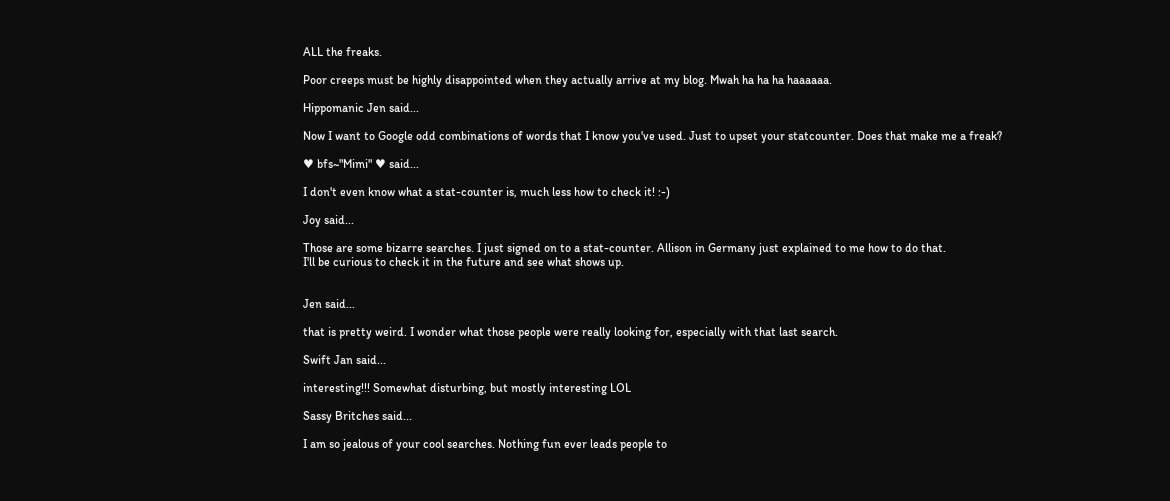ALL the freaks.

Poor creeps must be highly disappointed when they actually arrive at my blog. Mwah ha ha ha haaaaaa.

Hippomanic Jen said...

Now I want to Google odd combinations of words that I know you've used. Just to upset your statcounter. Does that make me a freak?

♥ bfs~"Mimi" ♥ said...

I don't even know what a stat-counter is, much less how to check it! :-)

Joy said...

Those are some bizarre searches. I just signed on to a stat-counter. Allison in Germany just explained to me how to do that.
I'll be curious to check it in the future and see what shows up.


Jen said...

that is pretty weird. I wonder what those people were really looking for, especially with that last search.

Swift Jan said...

interesting!!! Somewhat disturbing, but mostly interesting LOL

Sassy Britches said...

I am so jealous of your cool searches. Nothing fun ever leads people to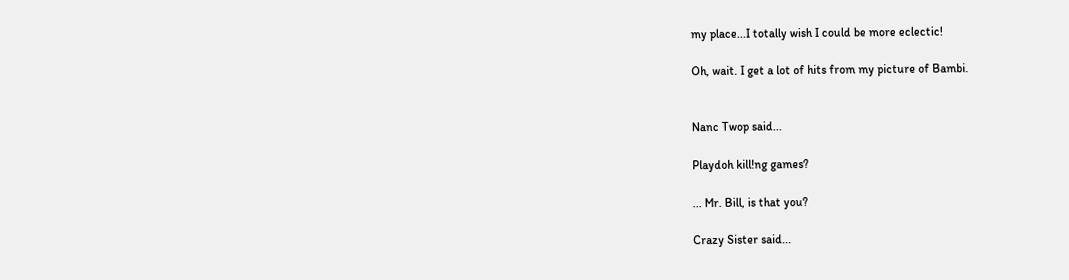my place...I totally wish I could be more eclectic!

Oh, wait. I get a lot of hits from my picture of Bambi.


Nanc Twop said...

Playdoh kill!ng games?

... Mr. Bill, is that you?

Crazy Sister said...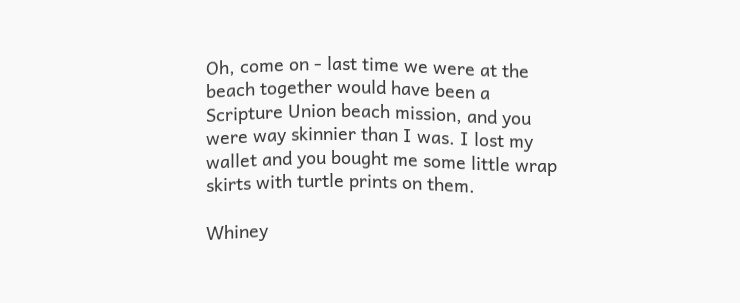Oh, come on - last time we were at the beach together would have been a Scripture Union beach mission, and you were way skinnier than I was. I lost my wallet and you bought me some little wrap skirts with turtle prints on them.

Whiney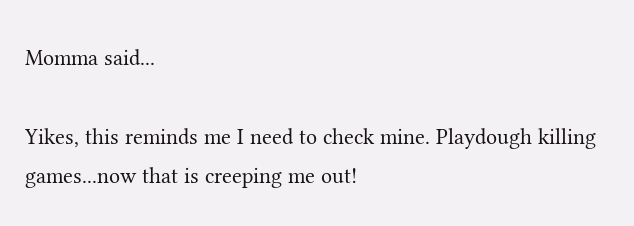Momma said...

Yikes, this reminds me I need to check mine. Playdough killing games...now that is creeping me out!